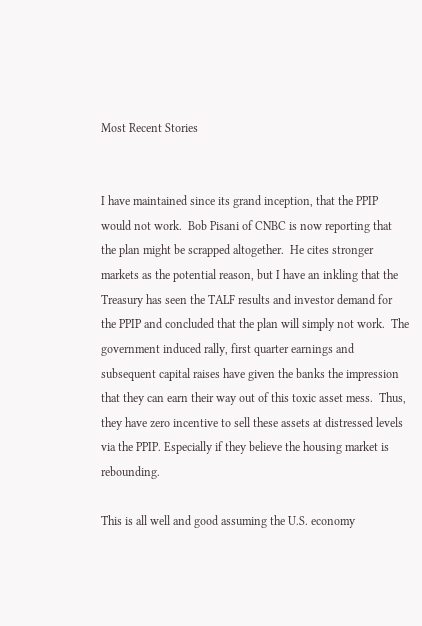Most Recent Stories


I have maintained since its grand inception, that the PPIP would not work.  Bob Pisani of CNBC is now reporting that the plan might be scrapped altogether.  He cites stronger markets as the potential reason, but I have an inkling that the Treasury has seen the TALF results and investor demand for the PPIP and concluded that the plan will simply not work.  The government induced rally, first quarter earnings and subsequent capital raises have given the banks the impression that they can earn their way out of this toxic asset mess.  Thus, they have zero incentive to sell these assets at distressed levels via the PPIP. Especially if they believe the housing market is rebounding.

This is all well and good assuming the U.S. economy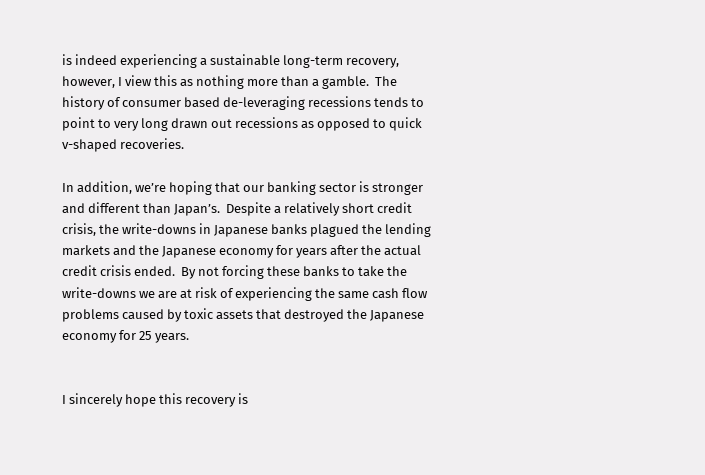is indeed experiencing a sustainable long-term recovery, however, I view this as nothing more than a gamble.  The history of consumer based de-leveraging recessions tends to point to very long drawn out recessions as opposed to quick v-shaped recoveries.

In addition, we’re hoping that our banking sector is stronger and different than Japan’s.  Despite a relatively short credit crisis, the write-downs in Japanese banks plagued the lending markets and the Japanese economy for years after the actual credit crisis ended.  By not forcing these banks to take the write-downs we are at risk of experiencing the same cash flow problems caused by toxic assets that destroyed the Japanese economy for 25 years.


I sincerely hope this recovery is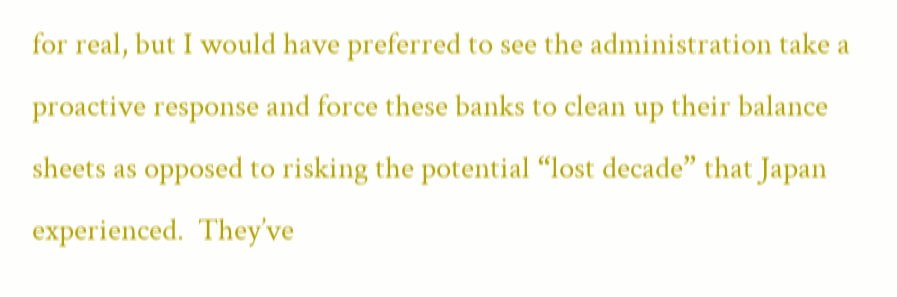for real, but I would have preferred to see the administration take a proactive response and force these banks to clean up their balance sheets as opposed to risking the potential “lost decade” that Japan experienced.  They’ve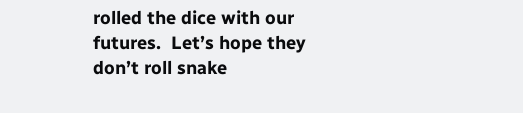rolled the dice with our futures.  Let’s hope they don’t roll snake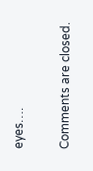eyes….

Comments are closed.